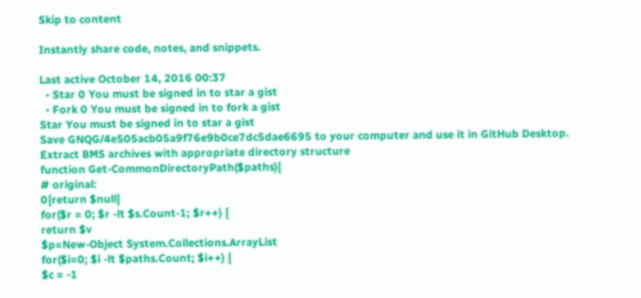Skip to content

Instantly share code, notes, and snippets.

Last active October 14, 2016 00:37
  • Star 0 You must be signed in to star a gist
  • Fork 0 You must be signed in to fork a gist
Star You must be signed in to star a gist
Save GNQG/4e505acb05a9f76e9b0ce7dc5dae6695 to your computer and use it in GitHub Desktop.
Extract BMS archives with appropriate directory structure
function Get-CommonDirectoryPath($paths){
# original:
0{return $null}
for($r = 0; $r -lt $s.Count-1; $r++) {
return $v
$p=New-Object System.Collections.ArrayList
for($i=0; $i -lt $paths.Count; $i++) {
$c = -1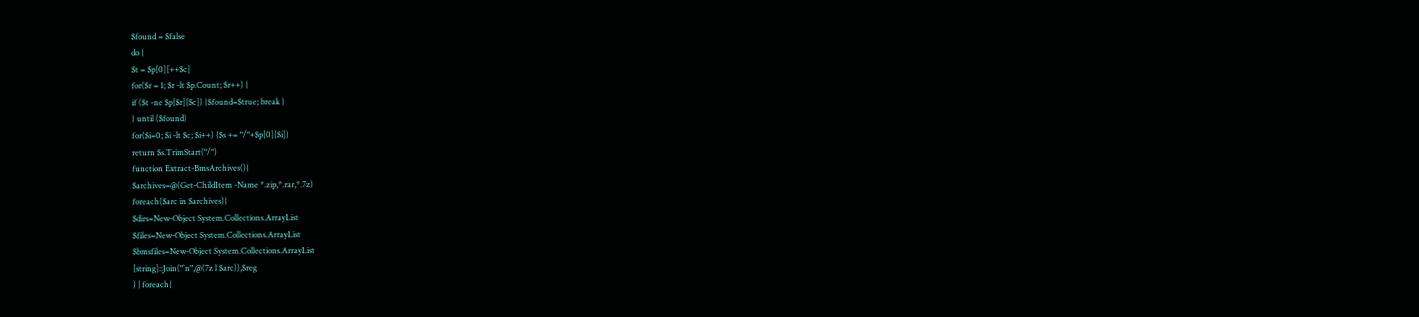$found = $false
do {
$t = $p[0][++$c]
for($r = 1; $r -lt $p.Count; $r++) {
if ($t -ne $p[$r][$c]) {$found=$true; break }
} until ($found)
for($i=0; $i -lt $c; $i++) {$s += "/"+$p[0][$i]}
return $s.TrimStart("/")
function Extract-BmsArchives(){
$archives=@(Get-ChildItem -Name *.zip,*.rar,*.7z)
foreach($arc in $archives){
$dirs=New-Object System.Collections.ArrayList
$files=New-Object System.Collections.ArrayList
$bmsfiles=New-Object System.Collections.ArrayList
[string]::Join("`n",@(7z l $arc)),$reg
) | foreach{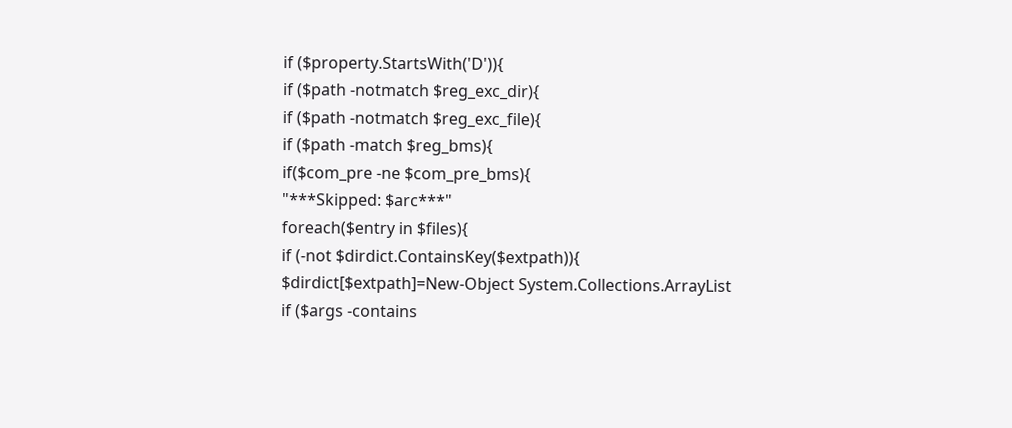if ($property.StartsWith('D')){
if ($path -notmatch $reg_exc_dir){
if ($path -notmatch $reg_exc_file){
if ($path -match $reg_bms){
if($com_pre -ne $com_pre_bms){
"***Skipped: $arc***"
foreach($entry in $files){
if (-not $dirdict.ContainsKey($extpath)){
$dirdict[$extpath]=New-Object System.Collections.ArrayList
if ($args -contains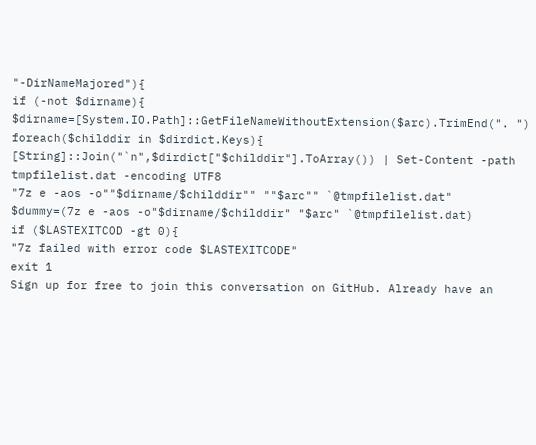"-DirNameMajored"){
if (-not $dirname){
$dirname=[System.IO.Path]::GetFileNameWithoutExtension($arc).TrimEnd(". ")
foreach($childdir in $dirdict.Keys){
[String]::Join("`n",$dirdict["$childdir"].ToArray()) | Set-Content -path tmpfilelist.dat -encoding UTF8
"7z e -aos -o""$dirname/$childdir"" ""$arc"" `@tmpfilelist.dat"
$dummy=(7z e -aos -o"$dirname/$childdir" "$arc" `@tmpfilelist.dat)
if ($LASTEXITCOD -gt 0){
"7z failed with error code $LASTEXITCODE"
exit 1
Sign up for free to join this conversation on GitHub. Already have an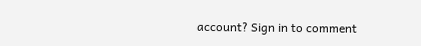account? Sign in to comment